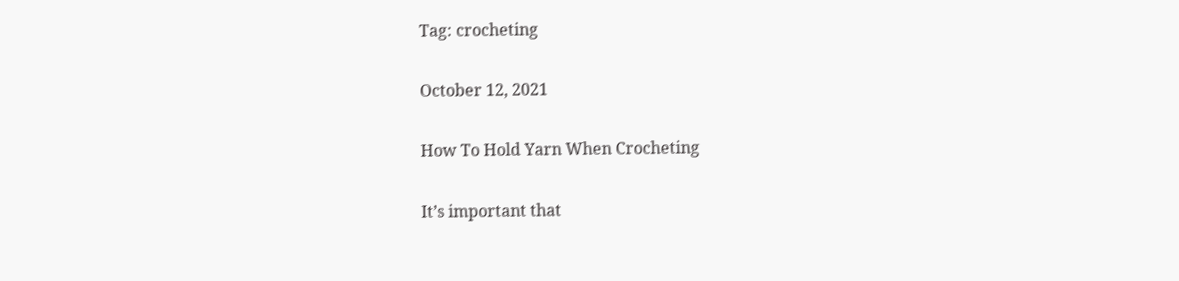Tag: crocheting

October 12, 2021

How To Hold Yarn When Crocheting

It’s important that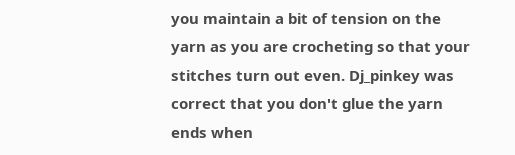you maintain a bit of tension on the yarn as you are crocheting so that your stitches turn out even. Dj_pinkey was correct that you don't glue the yarn ends when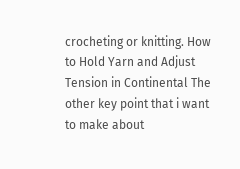crocheting or knitting. How to Hold Yarn and Adjust Tension in Continental The other key point that i want to make about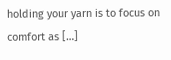holding your yarn is to focus on comfort as […]